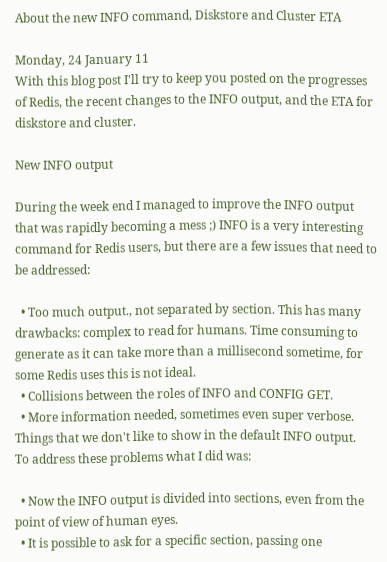About the new INFO command, Diskstore and Cluster ETA

Monday, 24 January 11
With this blog post I'll try to keep you posted on the progresses of Redis, the recent changes to the INFO output, and the ETA for diskstore and cluster.

New INFO output

During the week end I managed to improve the INFO output that was rapidly becoming a mess ;) INFO is a very interesting command for Redis users, but there are a few issues that need to be addressed:

  • Too much output., not separated by section. This has many drawbacks: complex to read for humans. Time consuming to generate as it can take more than a millisecond sometime, for some Redis uses this is not ideal.
  • Collisions between the roles of INFO and CONFIG GET.
  • More information needed, sometimes even super verbose. Things that we don't like to show in the default INFO output.
To address these problems what I did was:

  • Now the INFO output is divided into sections, even from the point of view of human eyes.
  • It is possible to ask for a specific section, passing one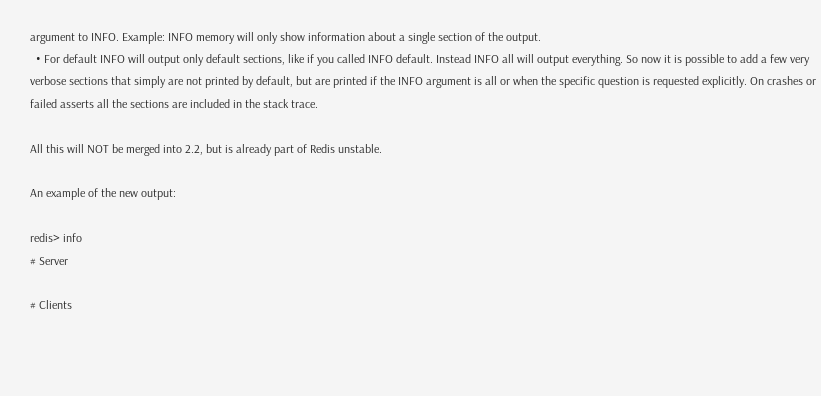argument to INFO. Example: INFO memory will only show information about a single section of the output.
  • For default INFO will output only default sections, like if you called INFO default. Instead INFO all will output everything. So now it is possible to add a few very verbose sections that simply are not printed by default, but are printed if the INFO argument is all or when the specific question is requested explicitly. On crashes or failed asserts all the sections are included in the stack trace.

All this will NOT be merged into 2.2, but is already part of Redis unstable.

An example of the new output:

redis> info
# Server

# Clients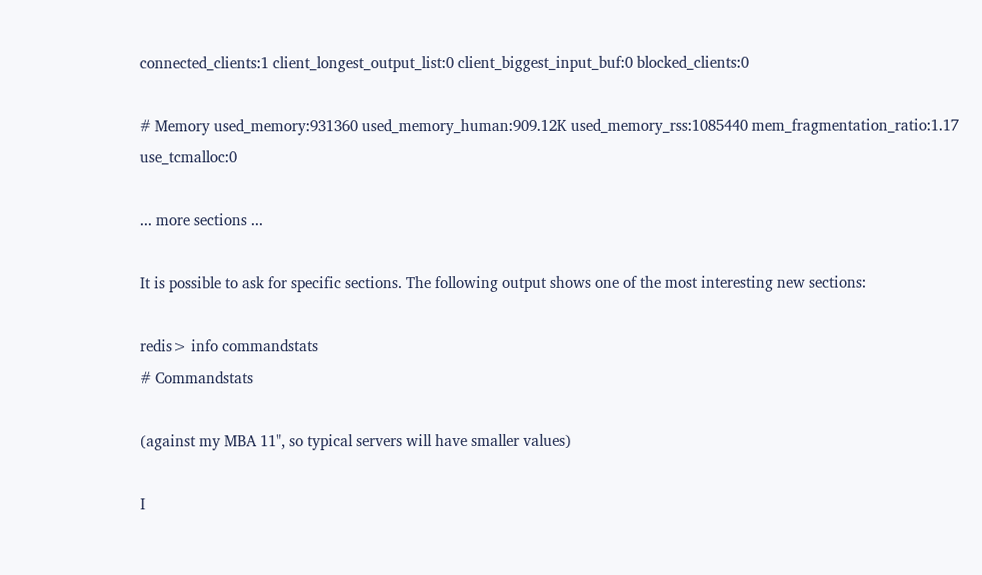connected_clients:1 client_longest_output_list:0 client_biggest_input_buf:0 blocked_clients:0

# Memory used_memory:931360 used_memory_human:909.12K used_memory_rss:1085440 mem_fragmentation_ratio:1.17 use_tcmalloc:0

... more sections ...

It is possible to ask for specific sections. The following output shows one of the most interesting new sections:

redis> info commandstats
# Commandstats

(against my MBA 11", so typical servers will have smaller values)

I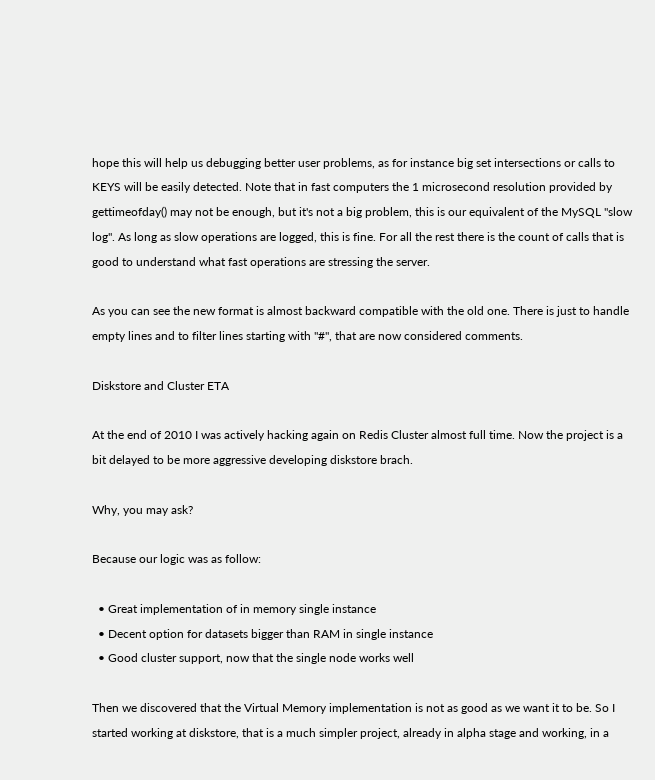hope this will help us debugging better user problems, as for instance big set intersections or calls to KEYS will be easily detected. Note that in fast computers the 1 microsecond resolution provided by gettimeofday() may not be enough, but it's not a big problem, this is our equivalent of the MySQL "slow log". As long as slow operations are logged, this is fine. For all the rest there is the count of calls that is good to understand what fast operations are stressing the server.

As you can see the new format is almost backward compatible with the old one. There is just to handle empty lines and to filter lines starting with "#", that are now considered comments.

Diskstore and Cluster ETA

At the end of 2010 I was actively hacking again on Redis Cluster almost full time. Now the project is a bit delayed to be more aggressive developing diskstore brach.

Why, you may ask?

Because our logic was as follow:

  • Great implementation of in memory single instance
  • Decent option for datasets bigger than RAM in single instance
  • Good cluster support, now that the single node works well

Then we discovered that the Virtual Memory implementation is not as good as we want it to be. So I started working at diskstore, that is a much simpler project, already in alpha stage and working, in a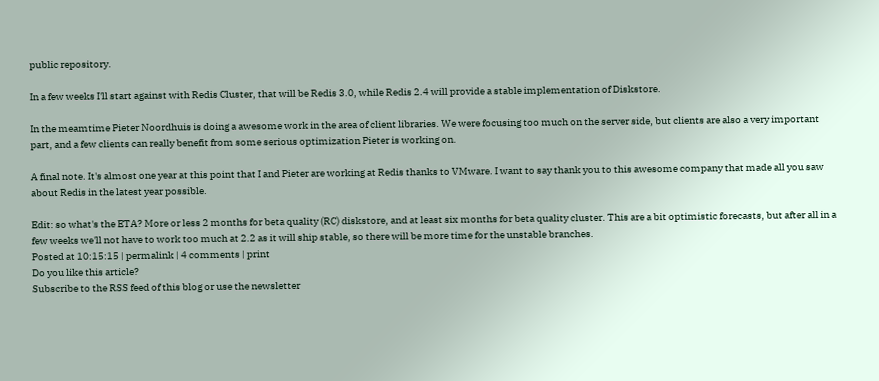public repository.

In a few weeks I'll start against with Redis Cluster, that will be Redis 3.0, while Redis 2.4 will provide a stable implementation of Diskstore.

In the meamtime Pieter Noordhuis is doing a awesome work in the area of client libraries. We were focusing too much on the server side, but clients are also a very important part, and a few clients can really benefit from some serious optimization Pieter is working on.

A final note. It's almost one year at this point that I and Pieter are working at Redis thanks to VMware. I want to say thank you to this awesome company that made all you saw about Redis in the latest year possible.

Edit: so what's the ETA? More or less 2 months for beta quality (RC) diskstore, and at least six months for beta quality cluster. This are a bit optimistic forecasts, but after all in a few weeks we'll not have to work too much at 2.2 as it will ship stable, so there will be more time for the unstable branches.
Posted at 10:15:15 | permalink | 4 comments | print
Do you like this article?
Subscribe to the RSS feed of this blog or use the newsletter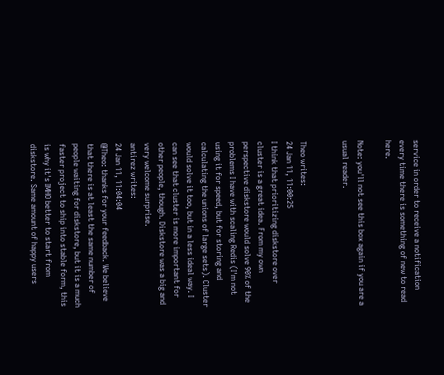service in order to receive a notification every time there is something of new to read here.

Note: you'll not see this box again if you are a usual reader.


Theo writes:
24 Jan 11, 11:00:25
I think that prioritizing diskstore over cluster is a great idea. From my own perspective diskstore would solve 90% of the problems I have with scaling Redis (I'm not using it for speed, but for storing and calculating the unions of large sets). Cluster would solve it too, but in a less ideal way. I can see that cluster is more important for other people, though. Diskstore was a big and very welcome surprise.
antirez writes:
24 Jan 11, 11:04:04
@Theo: thanks for your feedback. We believe that there is at least the same number of people waiting for diskstore, but it is a much faster project to ship into stable form, this is why it's IMHO better to start from diskstore. Same amount of happy users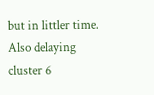but in littler time. Also delaying cluster 6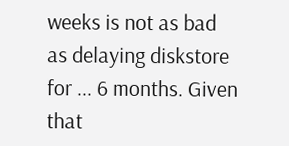weeks is not as bad as delaying diskstore for ... 6 months. Given that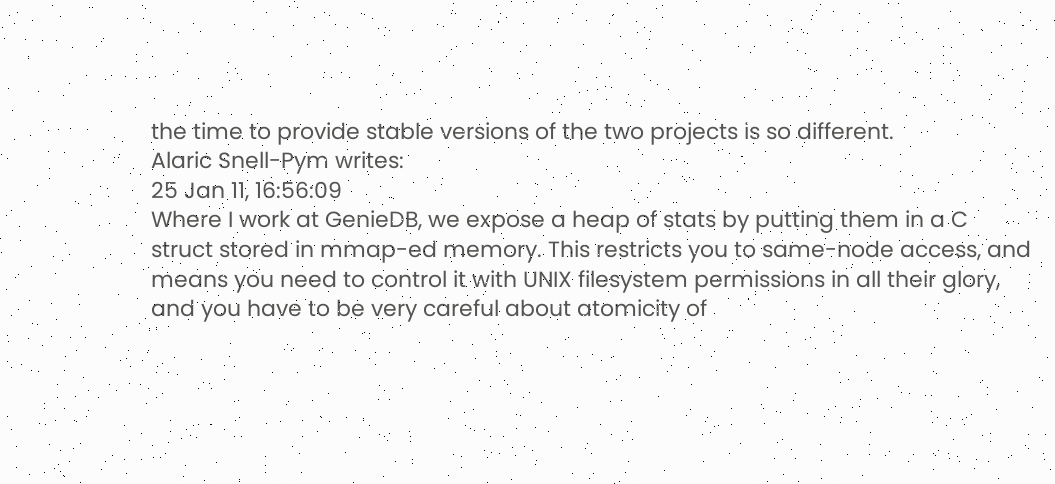the time to provide stable versions of the two projects is so different.
Alaric Snell-Pym writes:
25 Jan 11, 16:56:09
Where I work at GenieDB, we expose a heap of stats by putting them in a C struct stored in mmap-ed memory. This restricts you to same-node access, and means you need to control it with UNIX filesystem permissions in all their glory, and you have to be very careful about atomicity of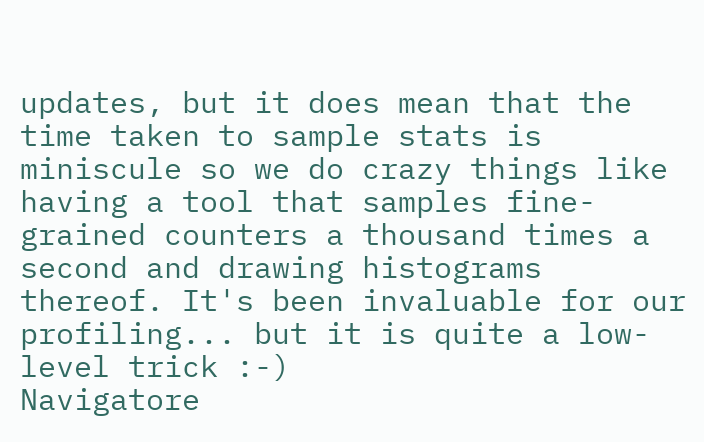updates, but it does mean that the time taken to sample stats is miniscule so we do crazy things like having a tool that samples fine-grained counters a thousand times a second and drawing histograms thereof. It's been invaluable for our profiling... but it is quite a low-level trick :-)
Navigatore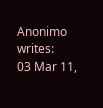Anonimo writes:
03 Mar 11,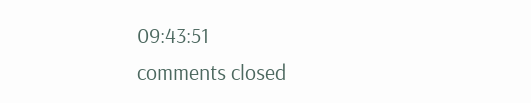09:43:51
comments closed